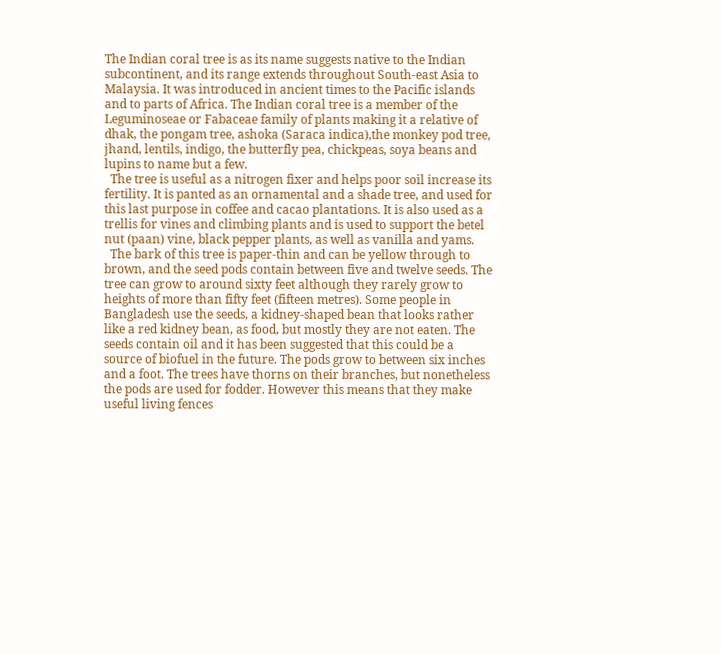The Indian coral tree is as its name suggests native to the Indian subcontinent, and its range extends throughout South-east Asia to Malaysia. It was introduced in ancient times to the Pacific islands and to parts of Africa. The Indian coral tree is a member of the Leguminoseae or Fabaceae family of plants making it a relative of dhak, the pongam tree, ashoka (Saraca indica),the monkey pod tree, jhand, lentils, indigo, the butterfly pea, chickpeas, soya beans and lupins to name but a few.
  The tree is useful as a nitrogen fixer and helps poor soil increase its fertility. It is panted as an ornamental and a shade tree, and used for this last purpose in coffee and cacao plantations. It is also used as a trellis for vines and climbing plants and is used to support the betel nut (paan) vine, black pepper plants, as well as vanilla and yams.
  The bark of this tree is paper-thin and can be yellow through to brown, and the seed pods contain between five and twelve seeds. The tree can grow to around sixty feet although they rarely grow to heights of more than fifty feet (fifteen metres). Some people in Bangladesh use the seeds, a kidney-shaped bean that looks rather like a red kidney bean, as food, but mostly they are not eaten. The seeds contain oil and it has been suggested that this could be a source of biofuel in the future. The pods grow to between six inches and a foot. The trees have thorns on their branches, but nonetheless the pods are used for fodder. However this means that they make useful living fences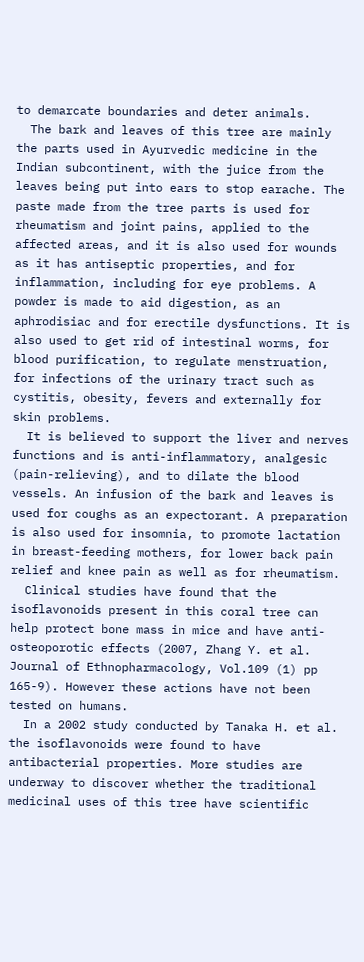to demarcate boundaries and deter animals.
  The bark and leaves of this tree are mainly the parts used in Ayurvedic medicine in the Indian subcontinent, with the juice from the leaves being put into ears to stop earache. The paste made from the tree parts is used for rheumatism and joint pains, applied to the affected areas, and it is also used for wounds as it has antiseptic properties, and for inflammation, including for eye problems. A powder is made to aid digestion, as an aphrodisiac and for erectile dysfunctions. It is also used to get rid of intestinal worms, for blood purification, to regulate menstruation, for infections of the urinary tract such as cystitis, obesity, fevers and externally for skin problems.
  It is believed to support the liver and nerves functions and is anti-inflammatory, analgesic (pain-relieving), and to dilate the blood vessels. An infusion of the bark and leaves is used for coughs as an expectorant. A preparation is also used for insomnia, to promote lactation in breast-feeding mothers, for lower back pain relief and knee pain as well as for rheumatism.
  Clinical studies have found that the isoflavonoids present in this coral tree can help protect bone mass in mice and have anti-osteoporotic effects (2007, Zhang Y. et al. Journal of Ethnopharmacology, Vol.109 (1) pp 165-9). However these actions have not been tested on humans.
  In a 2002 study conducted by Tanaka H. et al. the isoflavonoids were found to have antibacterial properties. More studies are underway to discover whether the traditional medicinal uses of this tree have scientific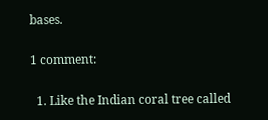bases.

1 comment:

  1. Like the Indian coral tree called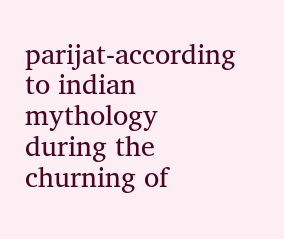parijat-according to indian mythology during the churning of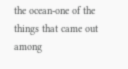the ocean-one of the things that came out among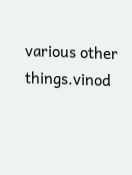various other things.vinod